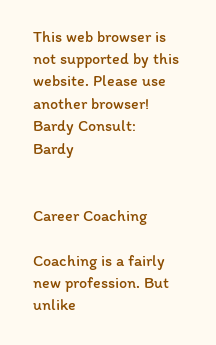This web browser is not supported by this website. Please use another browser! Bardy Consult: Bardy


Career Coaching

Coaching is a fairly new profession. But unlike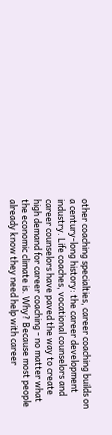other coaching specialties, career coaching builds on a century-long history: the career development industry. Life coaches, vocational counselors and career counselors have paved the way to create high demand for career coaching - no matter what the economic climate is. Why? Because most people already know they need help with career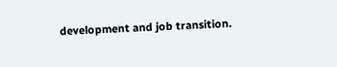development and job transition.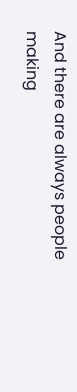And there are always people making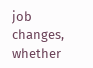job changes, whether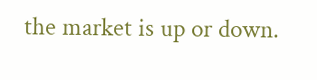the market is up or down.